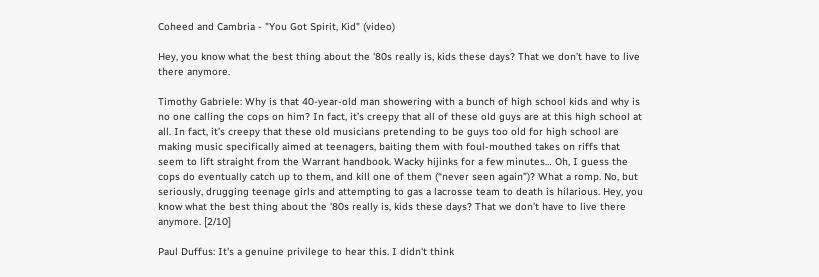Coheed and Cambria - "You Got Spirit, Kid" (video)

Hey, you know what the best thing about the '80s really is, kids these days? That we don’t have to live there anymore.

Timothy Gabriele: Why is that 40-year-old man showering with a bunch of high school kids and why is no one calling the cops on him? In fact, it’s creepy that all of these old guys are at this high school at all. In fact, it’s creepy that these old musicians pretending to be guys too old for high school are making music specifically aimed at teenagers, baiting them with foul-mouthed takes on riffs that seem to lift straight from the Warrant handbook. Wacky hijinks for a few minutes… Oh, I guess the cops do eventually catch up to them, and kill one of them (“never seen again”)? What a romp. No, but seriously, drugging teenage girls and attempting to gas a lacrosse team to death is hilarious. Hey, you know what the best thing about the '80s really is, kids these days? That we don’t have to live there anymore. [2/10]

Paul Duffus: It's a genuine privilege to hear this. I didn't think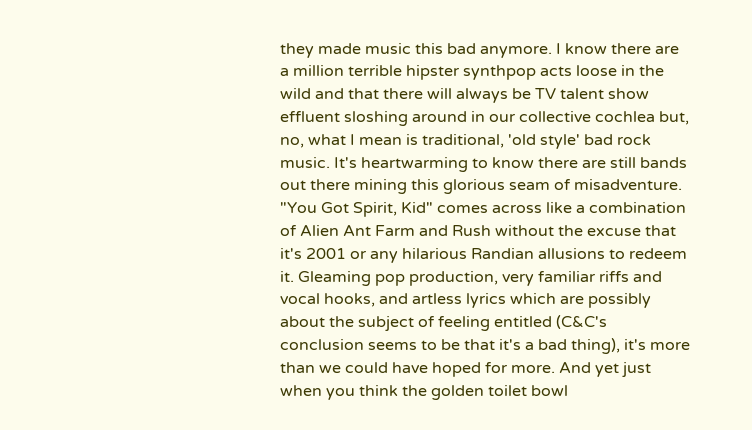they made music this bad anymore. I know there are a million terrible hipster synthpop acts loose in the wild and that there will always be TV talent show effluent sloshing around in our collective cochlea but, no, what I mean is traditional, 'old style' bad rock music. It's heartwarming to know there are still bands out there mining this glorious seam of misadventure. "You Got Spirit, Kid" comes across like a combination of Alien Ant Farm and Rush without the excuse that it's 2001 or any hilarious Randian allusions to redeem it. Gleaming pop production, very familiar riffs and vocal hooks, and artless lyrics which are possibly about the subject of feeling entitled (C&C's conclusion seems to be that it's a bad thing), it's more than we could have hoped for more. And yet just when you think the golden toilet bowl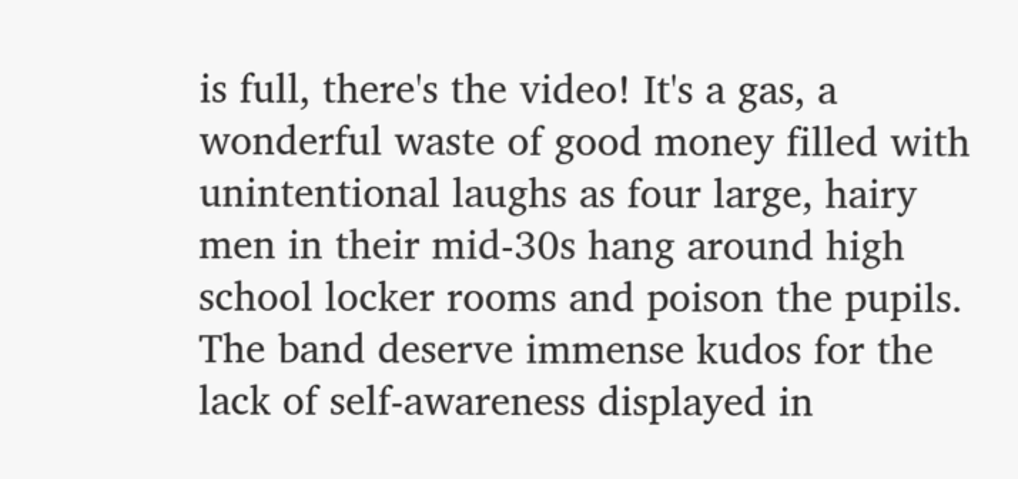is full, there's the video! It's a gas, a wonderful waste of good money filled with unintentional laughs as four large, hairy men in their mid-30s hang around high school locker rooms and poison the pupils. The band deserve immense kudos for the lack of self-awareness displayed in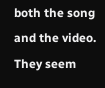both the song and the video. They seem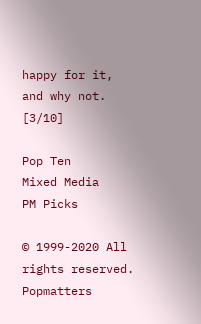happy for it, and why not. [3/10]

Pop Ten
Mixed Media
PM Picks

© 1999-2020 All rights reserved.
Popmatters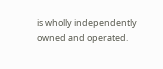is wholly independently owned and operated.